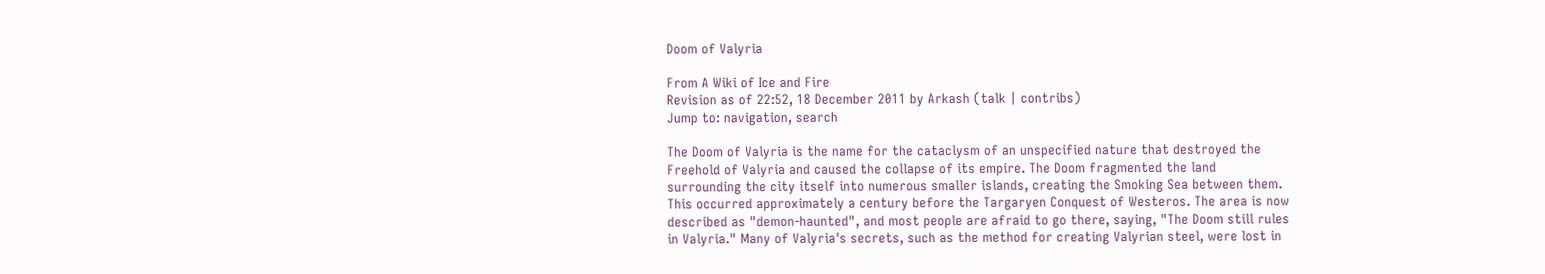Doom of Valyria

From A Wiki of Ice and Fire
Revision as of 22:52, 18 December 2011 by Arkash (talk | contribs)
Jump to: navigation, search

The Doom of Valyria is the name for the cataclysm of an unspecified nature that destroyed the Freehold of Valyria and caused the collapse of its empire. The Doom fragmented the land surrounding the city itself into numerous smaller islands, creating the Smoking Sea between them. This occurred approximately a century before the Targaryen Conquest of Westeros. The area is now described as "demon-haunted", and most people are afraid to go there, saying, "The Doom still rules in Valyria." Many of Valyria's secrets, such as the method for creating Valyrian steel, were lost in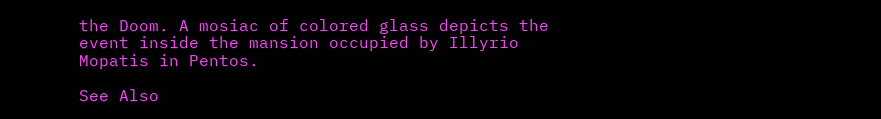the Doom. A mosiac of colored glass depicts the event inside the mansion occupied by Illyrio Mopatis in Pentos.

See Also